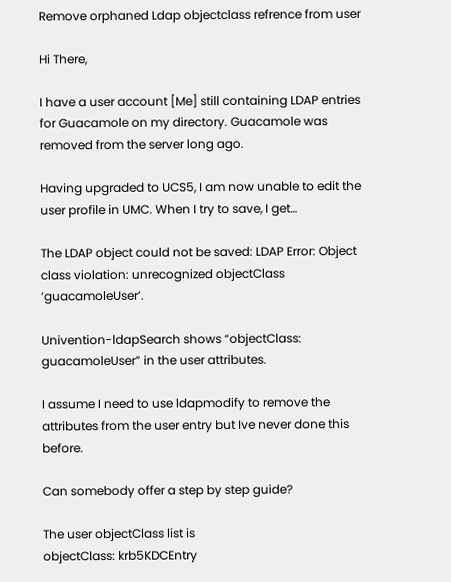Remove orphaned Ldap objectclass refrence from user

Hi There,

I have a user account [Me] still containing LDAP entries for Guacamole on my directory. Guacamole was removed from the server long ago.

Having upgraded to UCS5, I am now unable to edit the user profile in UMC. When I try to save, I get…

The LDAP object could not be saved: LDAP Error: Object class violation: unrecognized objectClass ‘guacamoleUser’.

Univention-ldapSearch shows “objectClass: guacamoleUser” in the user attributes.

I assume I need to use ldapmodify to remove the attributes from the user entry but Ive never done this before.

Can somebody offer a step by step guide?

The user objectClass list is
objectClass: krb5KDCEntry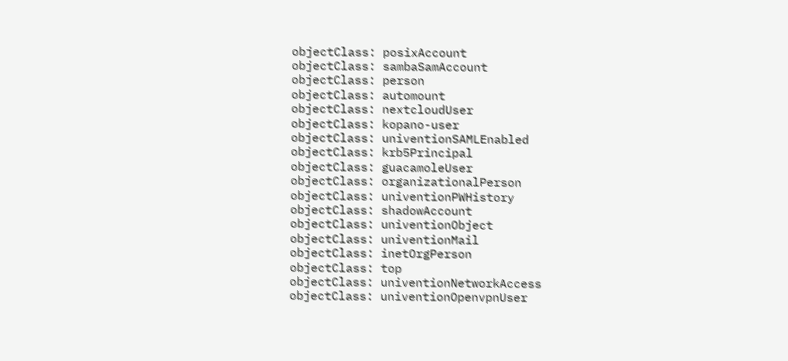objectClass: posixAccount
objectClass: sambaSamAccount
objectClass: person
objectClass: automount
objectClass: nextcloudUser
objectClass: kopano-user
objectClass: univentionSAMLEnabled
objectClass: krb5Principal
objectClass: guacamoleUser
objectClass: organizationalPerson
objectClass: univentionPWHistory
objectClass: shadowAccount
objectClass: univentionObject
objectClass: univentionMail
objectClass: inetOrgPerson
objectClass: top
objectClass: univentionNetworkAccess
objectClass: univentionOpenvpnUser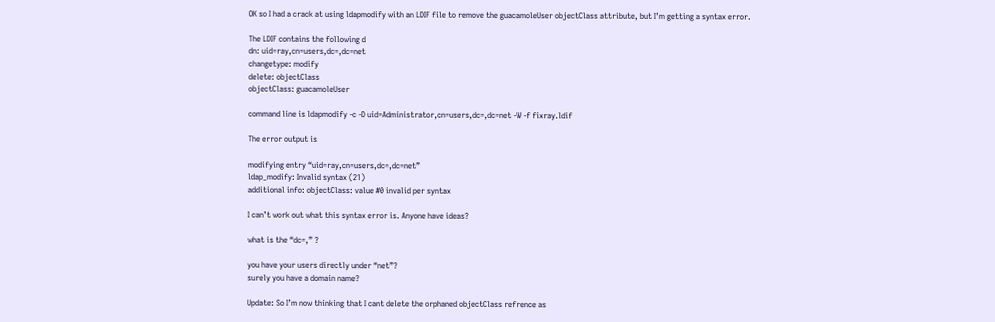OK so I had a crack at using ldapmodify with an LDIF file to remove the guacamoleUser objectClass attribute, but I’m getting a syntax error.

The LDIF contains the following d
dn: uid=ray,cn=users,dc=,dc=net
changetype: modify
delete: objectClass
objectClass: guacamoleUser

command line is ldapmodify -c -D uid=Administrator,cn=users,dc=,dc=net -W -f fixray.ldif

The error output is

modifying entry “uid=ray,cn=users,dc=,dc=net”
ldap_modify: Invalid syntax (21)
additional info: objectClass: value #0 invalid per syntax

I can’t work out what this syntax error is. Anyone have ideas?

what is the “dc=,” ?

you have your users directly under “net”?
surely you have a domain name?

Update: So I’m now thinking that I cant delete the orphaned objectClass refrence as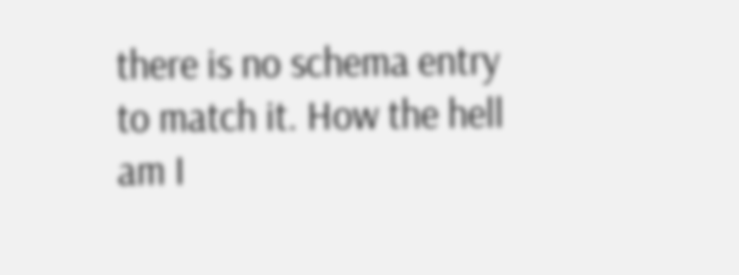there is no schema entry to match it. How the hell am I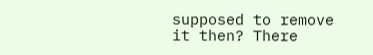supposed to remove it then? There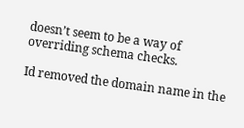doesn’t seem to be a way of overriding schema checks.

Id removed the domain name in the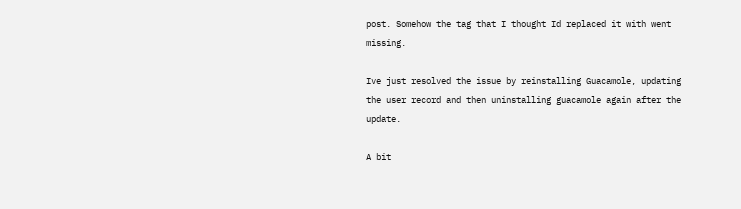post. Somehow the tag that I thought Id replaced it with went missing.

Ive just resolved the issue by reinstalling Guacamole, updating the user record and then uninstalling guacamole again after the update.

A bit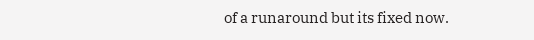of a runaround but its fixed now.